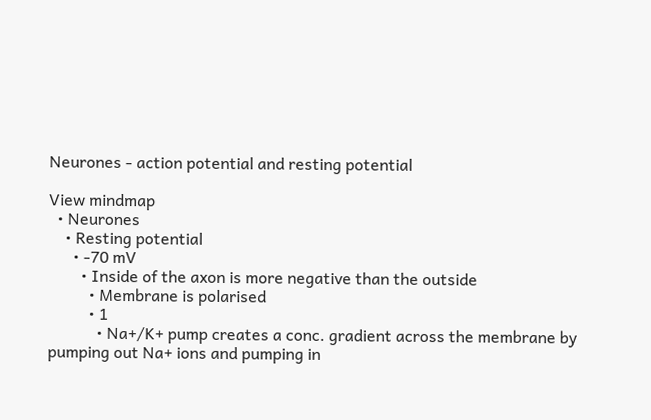Neurones - action potential and resting potential

View mindmap
  • Neurones
    • Resting potential
      • -70 mV
        • Inside of the axon is more negative than the outside
          • Membrane is polarised
          • 1
            • Na+/K+ pump creates a conc. gradient across the membrane by pumping out Na+ ions and pumping in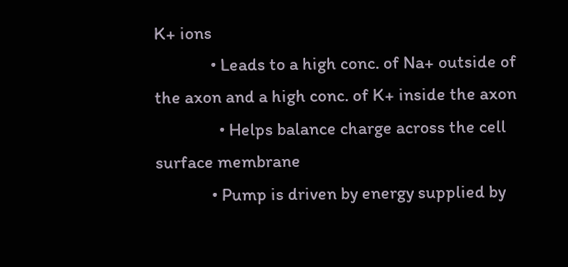K+ ions
              • Leads to a high conc. of Na+ outside of the axon and a high conc. of K+ inside the axon
                • Helps balance charge across the cell surface membrane
              • Pump is driven by energy supplied by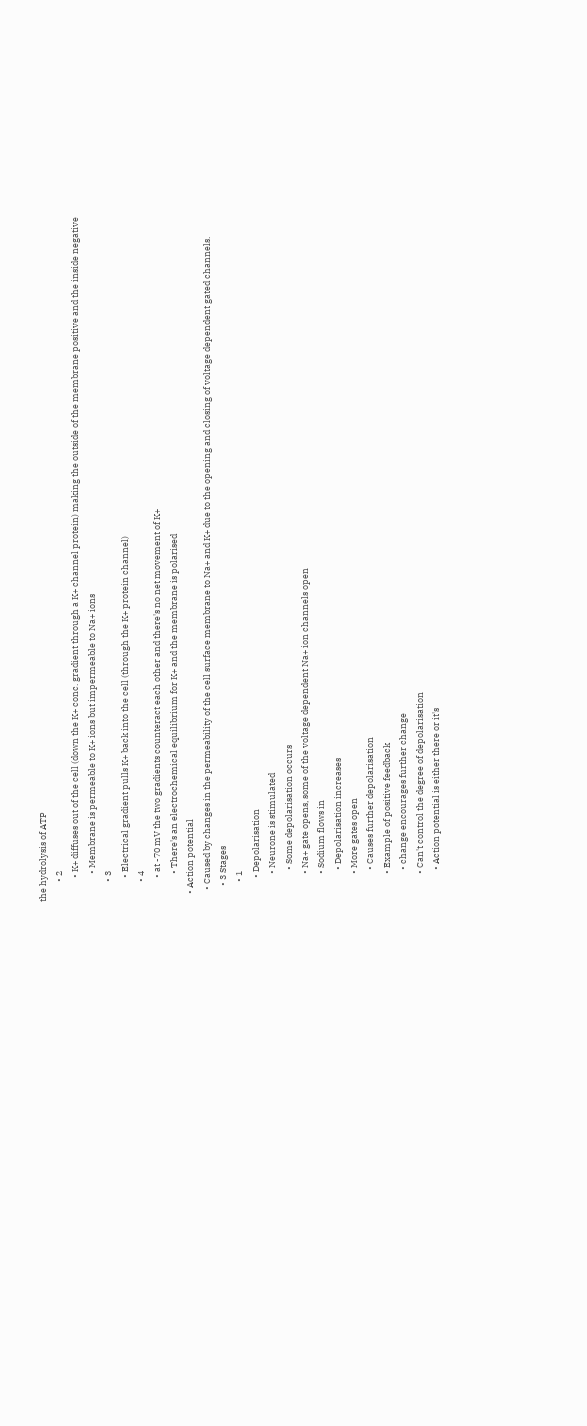the hydrolysis of ATP
          • 2
            • K+ diffuses out of the cell (down the K+ conc. gradient through a K+ channel protein) making the outside of the membrane positive and the inside negative
              • Membrane is permeable to K+ ions but impermeable to Na+ ions
          • 3
            • Electrical gradient pulls K+ back into the cell (through the K+ protein channel)
          • 4
            • at -70 mV the two gradients counteract each other and there's no net movement of K+
              • There's an electrochemical equilibrium for K+ and the membrane is polarised
    • Action potential
      • Caused by changes in the permeability of the cell surface membrane to Na+ and K+ due to the opening and closing of voltage dependent gated channels.
        • 3 Stages
          • 1
            • Depolarisation
              • Neurone is stimulated
                • Some depolarisation occurs
              • Na+ gate opens, some of the voltage dependent Na+ ion channels open
              • Sodium flows in
                • Depolarisation increases
              • More gates open
                • Causes further depolarisation
              • Example of positive feedback
                • change encourages further change
              • Can't control the degree of depolarisation
                • Action potential is either there or it's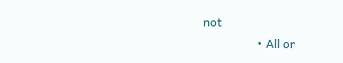not
                  • All or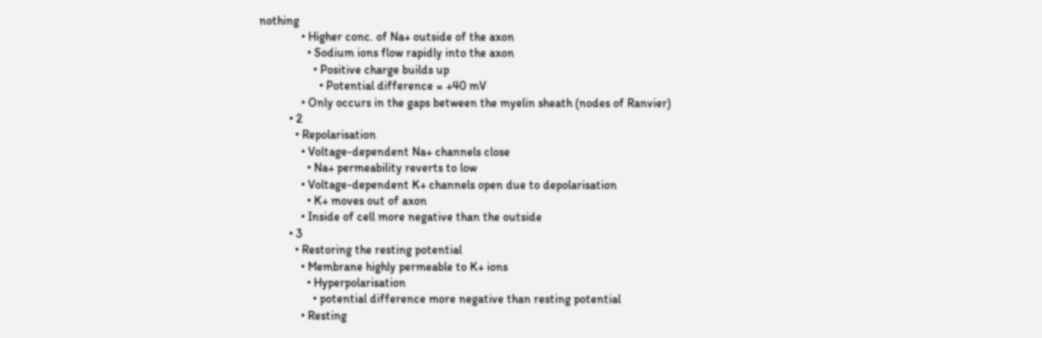nothing
              • Higher conc. of Na+ outside of the axon
                • Sodium ions flow rapidly into the axon
                  • Positive charge builds up
                    • Potential difference = +40 mV
              • Only occurs in the gaps between the myelin sheath (nodes of Ranvier)
          • 2
            • Repolarisation
              • Voltage-dependent Na+ channels close
                • Na+ permeability reverts to low
              • Voltage-dependent K+ channels open due to depolarisation
                • K+ moves out of axon
              • Inside of cell more negative than the outside
          • 3
            • Restoring the resting potential
              • Membrane highly permeable to K+ ions
                • Hyperpolarisation
                  • potential difference more negative than resting potential
              • Resting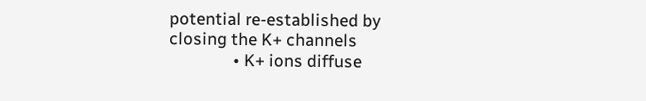potential re-established by closing the K+ channels
                • K+ ions diffuse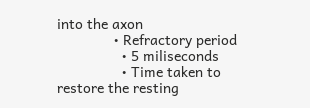into the axon
              • Refractory period
                • 5 miliseconds
                • Time taken to restore the resting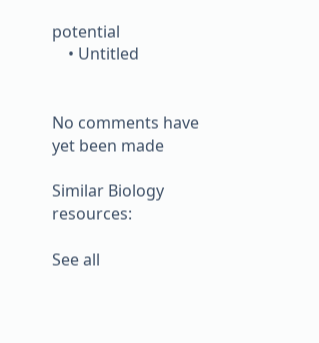potential
    • Untitled


No comments have yet been made

Similar Biology resources:

See all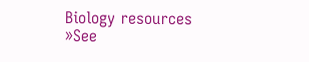Biology resources »See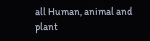all Human, animal and plant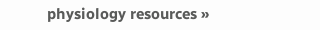physiology resources »